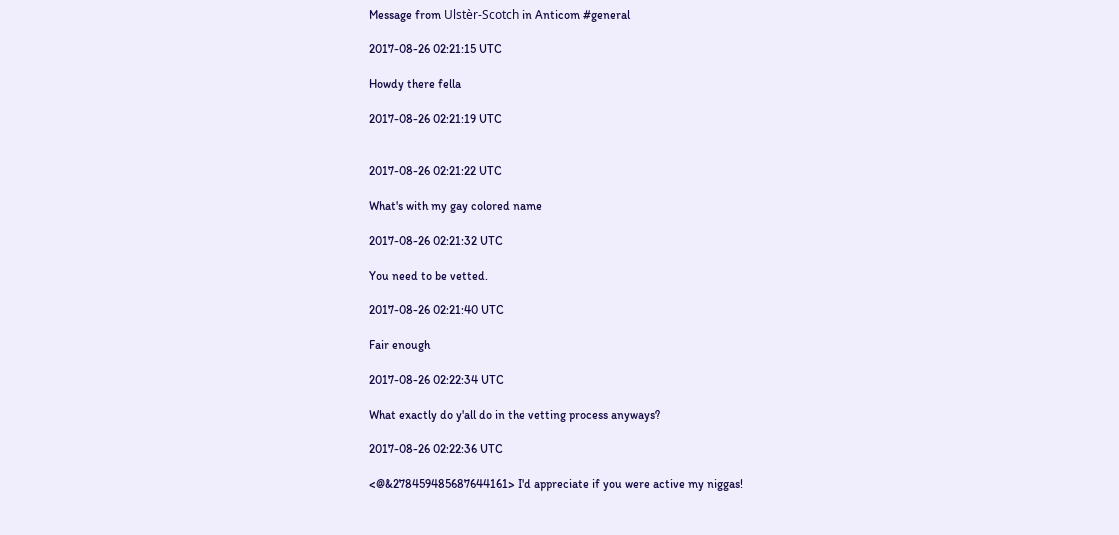Message from Ulstèr-Scotch in Anticom #general

2017-08-26 02:21:15 UTC

Howdy there fella

2017-08-26 02:21:19 UTC


2017-08-26 02:21:22 UTC

What's with my gay colored name

2017-08-26 02:21:32 UTC

You need to be vetted.

2017-08-26 02:21:40 UTC

Fair enough

2017-08-26 02:22:34 UTC

What exactly do y'all do in the vetting process anyways?

2017-08-26 02:22:36 UTC

<@&278459485687644161> I'd appreciate if you were active my niggas!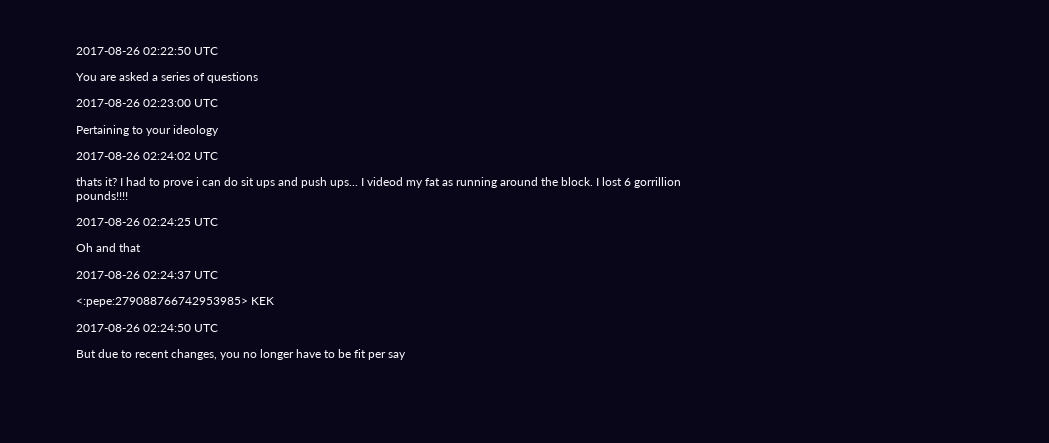2017-08-26 02:22:50 UTC

You are asked a series of questions

2017-08-26 02:23:00 UTC

Pertaining to your ideology

2017-08-26 02:24:02 UTC

thats it? I had to prove i can do sit ups and push ups... I videod my fat as running around the block. I lost 6 gorrillion pounds!!!!

2017-08-26 02:24:25 UTC

Oh and that

2017-08-26 02:24:37 UTC

<:pepe:279088766742953985> KEK

2017-08-26 02:24:50 UTC

But due to recent changes, you no longer have to be fit per say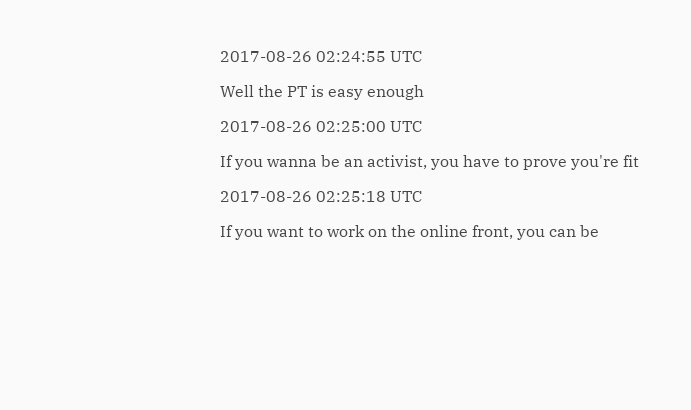2017-08-26 02:24:55 UTC

Well the PT is easy enough

2017-08-26 02:25:00 UTC

If you wanna be an activist, you have to prove you're fit

2017-08-26 02:25:18 UTC

If you want to work on the online front, you can be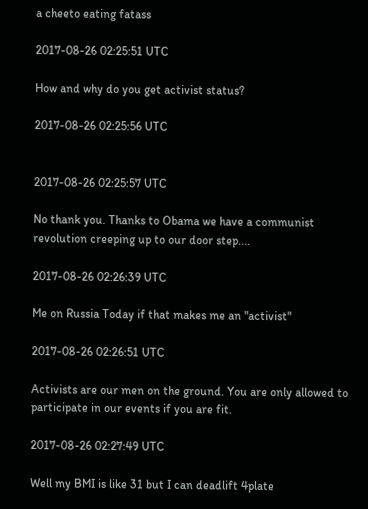a cheeto eating fatass

2017-08-26 02:25:51 UTC

How and why do you get activist status?

2017-08-26 02:25:56 UTC


2017-08-26 02:25:57 UTC

No thank you. Thanks to Obama we have a communist revolution creeping up to our door step....

2017-08-26 02:26:39 UTC

Me on Russia Today if that makes me an "activist"

2017-08-26 02:26:51 UTC

Activists are our men on the ground. You are only allowed to participate in our events if you are fit.

2017-08-26 02:27:49 UTC

Well my BMI is like 31 but I can deadlift 4plate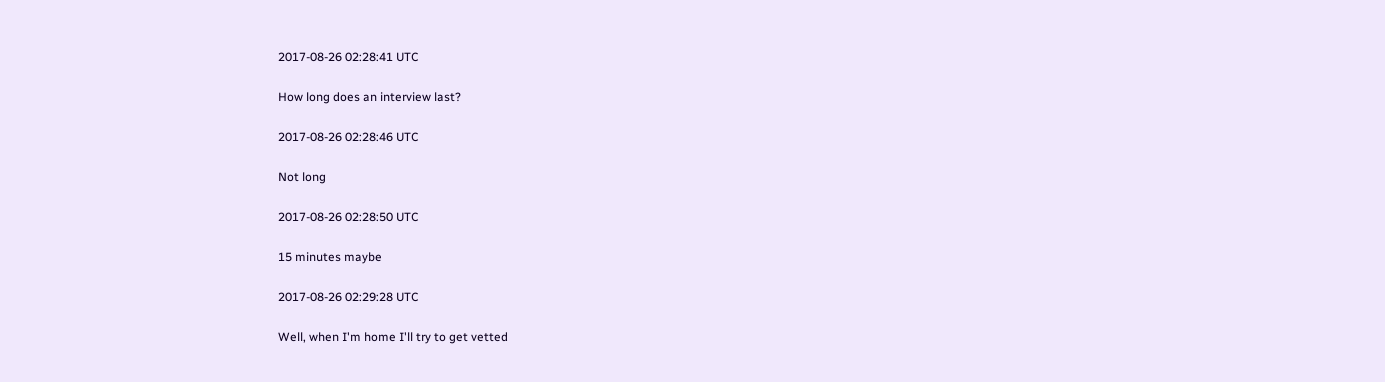2017-08-26 02:28:41 UTC

How long does an interview last?

2017-08-26 02:28:46 UTC

Not long

2017-08-26 02:28:50 UTC

15 minutes maybe

2017-08-26 02:29:28 UTC

Well, when I'm home I'll try to get vetted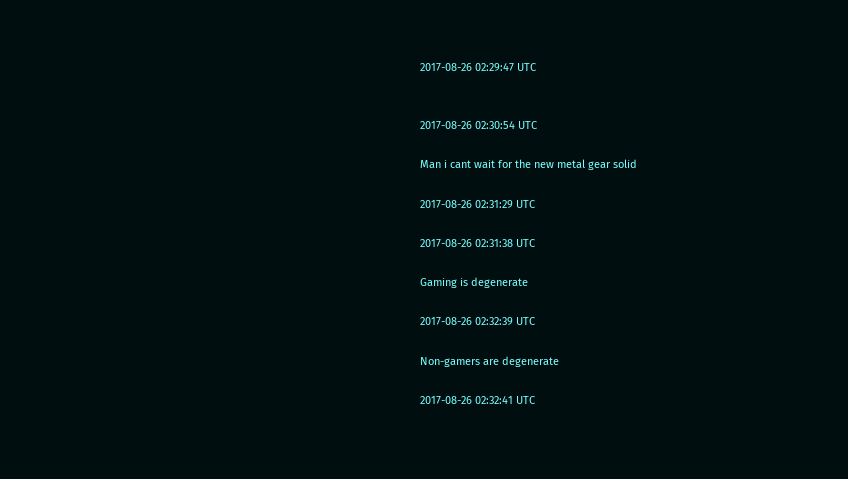2017-08-26 02:29:47 UTC


2017-08-26 02:30:54 UTC

Man i cant wait for the new metal gear solid

2017-08-26 02:31:29 UTC

2017-08-26 02:31:38 UTC

Gaming is degenerate

2017-08-26 02:32:39 UTC

Non-gamers are degenerate

2017-08-26 02:32:41 UTC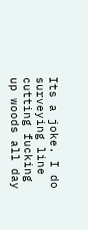Its a joke. I do surveying line cutting fucking up woods all day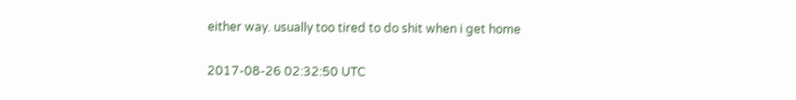either way. usually too tired to do shit when i get home

2017-08-26 02:32:50 UTC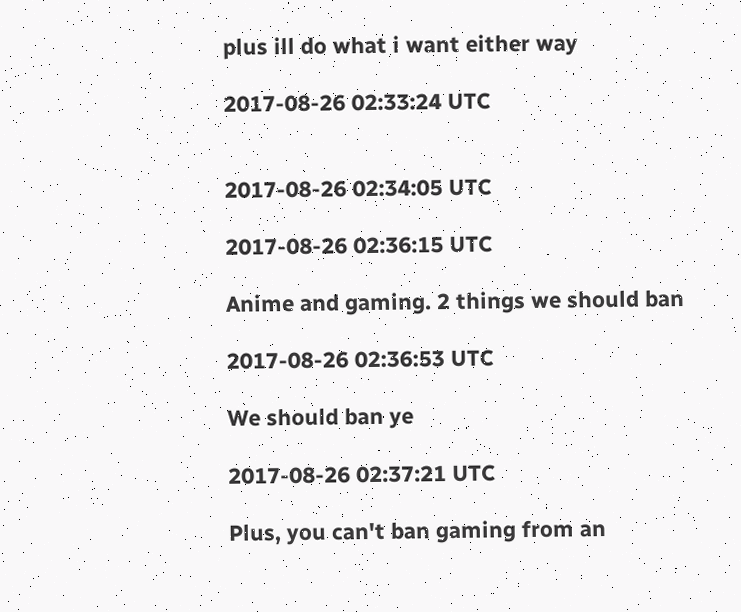plus ill do what i want either way

2017-08-26 02:33:24 UTC


2017-08-26 02:34:05 UTC

2017-08-26 02:36:15 UTC

Anime and gaming. 2 things we should ban

2017-08-26 02:36:53 UTC

We should ban ye

2017-08-26 02:37:21 UTC

Plus, you can't ban gaming from an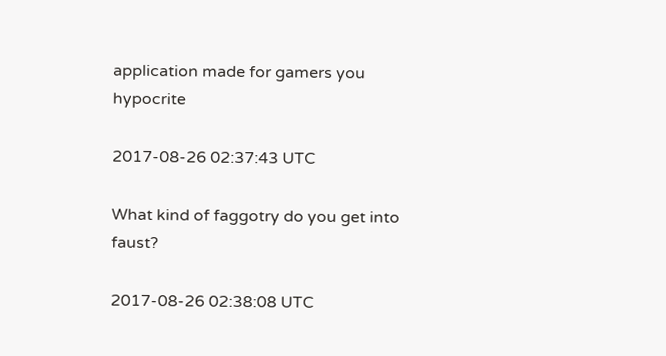application made for gamers you hypocrite

2017-08-26 02:37:43 UTC

What kind of faggotry do you get into faust?

2017-08-26 02:38:08 UTC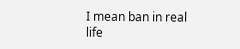I mean ban in real life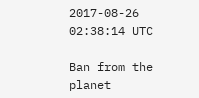2017-08-26 02:38:14 UTC

Ban from the planet